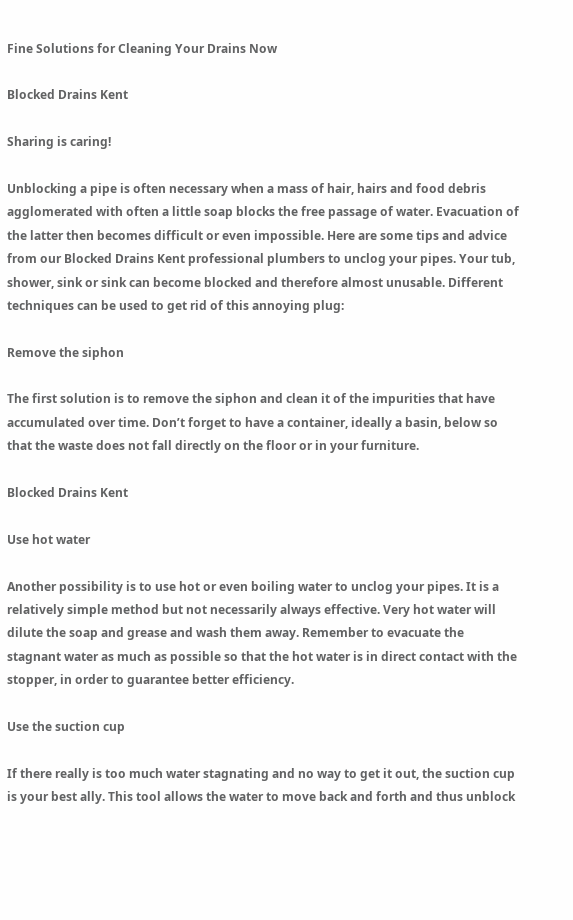Fine Solutions for Cleaning Your Drains Now

Blocked Drains Kent

Sharing is caring!

Unblocking a pipe is often necessary when a mass of hair, hairs and food debris agglomerated with often a little soap blocks the free passage of water. Evacuation of the latter then becomes difficult or even impossible. Here are some tips and advice from our Blocked Drains Kent professional plumbers to unclog your pipes. Your tub, shower, sink or sink can become blocked and therefore almost unusable. Different techniques can be used to get rid of this annoying plug:

Remove the siphon

The first solution is to remove the siphon and clean it of the impurities that have accumulated over time. Don’t forget to have a container, ideally a basin, below so that the waste does not fall directly on the floor or in your furniture.

Blocked Drains Kent

Use hot water

Another possibility is to use hot or even boiling water to unclog your pipes. It is a relatively simple method but not necessarily always effective. Very hot water will dilute the soap and grease and wash them away. Remember to evacuate the stagnant water as much as possible so that the hot water is in direct contact with the stopper, in order to guarantee better efficiency.

Use the suction cup

If there really is too much water stagnating and no way to get it out, the suction cup is your best ally. This tool allows the water to move back and forth and thus unblock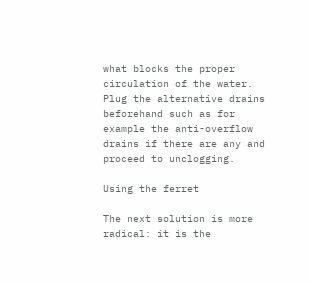what blocks the proper circulation of the water. Plug the alternative drains beforehand such as for example the anti-overflow drains if there are any and proceed to unclogging.

Using the ferret

The next solution is more radical: it is the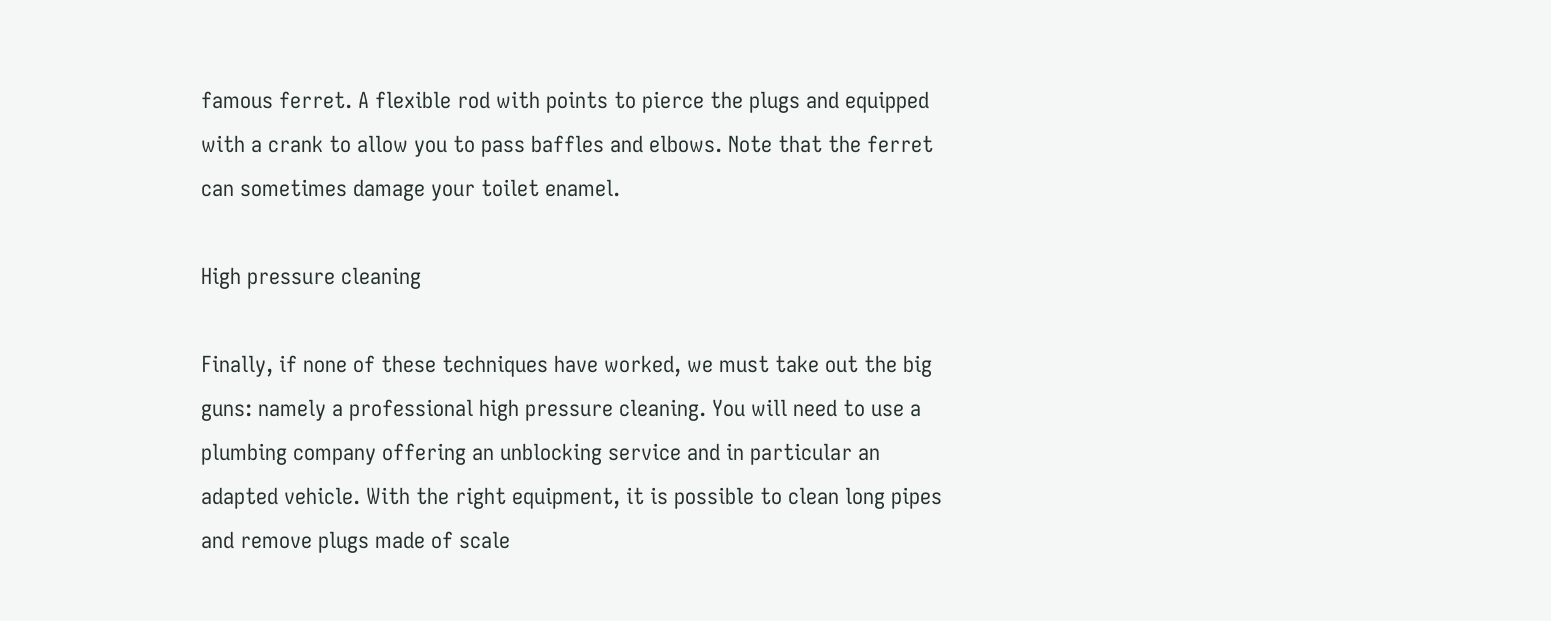famous ferret. A flexible rod with points to pierce the plugs and equipped with a crank to allow you to pass baffles and elbows. Note that the ferret can sometimes damage your toilet enamel.

High pressure cleaning

Finally, if none of these techniques have worked, we must take out the big guns: namely a professional high pressure cleaning. You will need to use a plumbing company offering an unblocking service and in particular an adapted vehicle. With the right equipment, it is possible to clean long pipes and remove plugs made of scale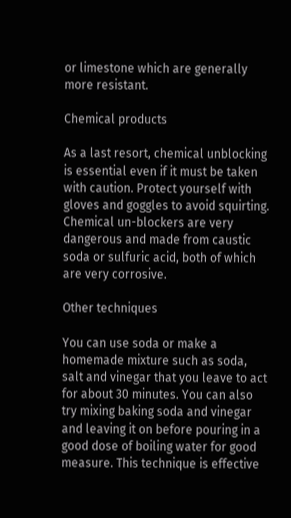or limestone which are generally more resistant.

Chemical products

As a last resort, chemical unblocking is essential even if it must be taken with caution. Protect yourself with gloves and goggles to avoid squirting. Chemical un-blockers are very dangerous and made from caustic soda or sulfuric acid, both of which are very corrosive.

Other techniques

You can use soda or make a homemade mixture such as soda, salt and vinegar that you leave to act for about 30 minutes. You can also try mixing baking soda and vinegar and leaving it on before pouring in a good dose of boiling water for good measure. This technique is effective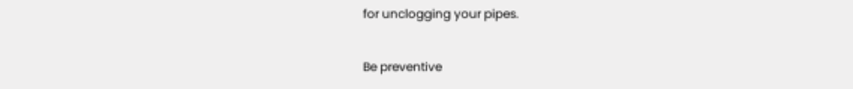for unclogging your pipes.

Be preventive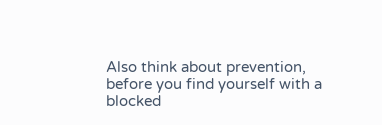Also think about prevention, before you find yourself with a blocked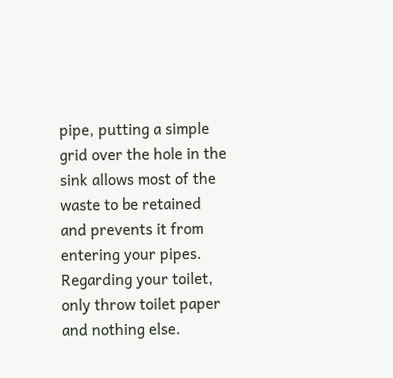pipe, putting a simple grid over the hole in the sink allows most of the waste to be retained and prevents it from entering your pipes. Regarding your toilet, only throw toilet paper and nothing else.